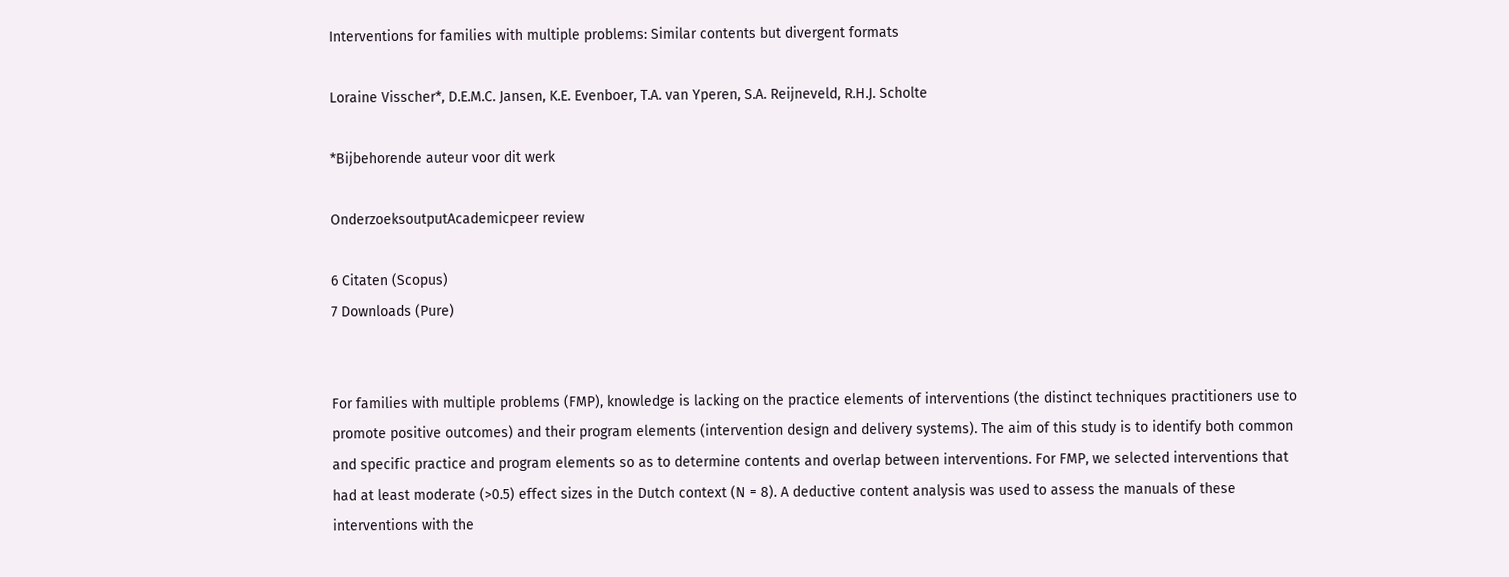Interventions for families with multiple problems: Similar contents but divergent formats

Loraine Visscher*, D.E.M.C. Jansen, K.E. Evenboer, T.A. van Yperen, S.A. Reijneveld, R.H.J. Scholte

*Bijbehorende auteur voor dit werk

OnderzoeksoutputAcademicpeer review

6 Citaten (Scopus)
7 Downloads (Pure)


For families with multiple problems (FMP), knowledge is lacking on the practice elements of interventions (the distinct techniques practitioners use to promote positive outcomes) and their program elements (intervention design and delivery systems). The aim of this study is to identify both common and specific practice and program elements so as to determine contents and overlap between interventions. For FMP, we selected interventions that had at least moderate (>0.5) effect sizes in the Dutch context (N = 8). A deductive content analysis was used to assess the manuals of these interventions with the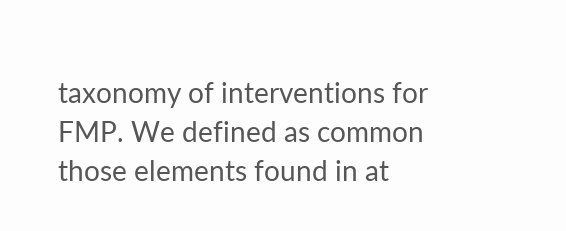taxonomy of interventions for FMP. We defined as common those elements found in at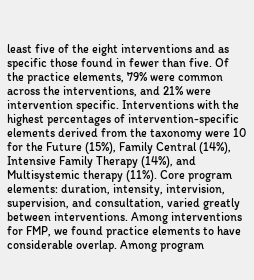least five of the eight interventions and as specific those found in fewer than five. Of the practice elements, 79% were common across the interventions, and 21% were intervention specific. Interventions with the highest percentages of intervention-specific elements derived from the taxonomy were 10 for the Future (15%), Family Central (14%), Intensive Family Therapy (14%), and Multisystemic therapy (11%). Core program elements: duration, intensity, intervision, supervision, and consultation, varied greatly between interventions. Among interventions for FMP, we found practice elements to have considerable overlap. Among program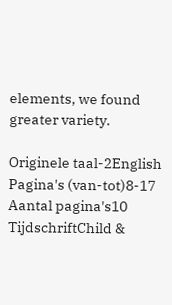elements, we found greater variety.

Originele taal-2English
Pagina's (van-tot)8-17
Aantal pagina's10
TijdschriftChild &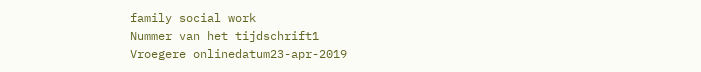family social work
Nummer van het tijdschrift1
Vroegere onlinedatum23-apr-2019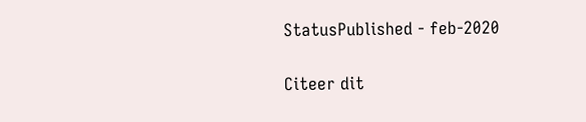StatusPublished - feb-2020

Citeer dit